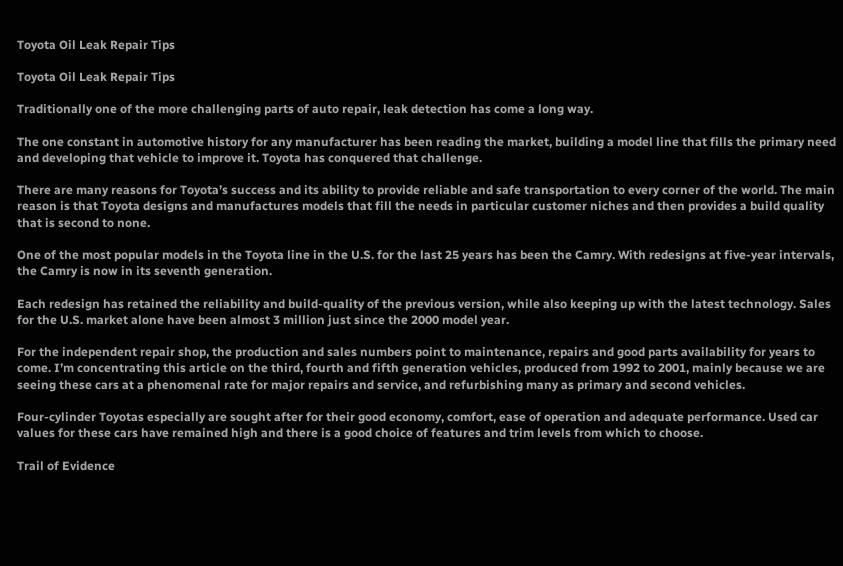Toyota Oil Leak Repair Tips

Toyota Oil Leak Repair Tips

Traditionally one of the more challenging parts of auto repair, leak detection has come a long way.

The one constant in automotive history for any manufacturer has been reading the market, building a model line that fills the primary need and developing that vehicle to improve it. Toyota has conquered that challenge.

There are many reasons for Toyota’s success and its ability to provide reliable and safe transportation to every corner of the world. The main reason is that Toyota designs and manufactures models that fill the needs in particular customer niches and then provides a build quality that is second to none.

One of the most popular models in the Toyota line in the U.S. for the last 25 years has been the Camry. With redesigns at five-year intervals, the Camry is now in its seventh generation.

Each redesign has retained the reliability and build-quality of the previous version, while also keeping up with the latest technology. Sales for the U.S. market alone have been almost 3 million just since the 2000 model year.

For the independent repair shop, the production and sales numbers point to maintenance, repairs and good parts availability for years to come. I’m concentrating this article on the third, fourth and fifth generation vehicles, produced from 1992 to 2001, mainly because we are seeing these cars at a phenomenal rate for major repairs and service, and refurbishing many as primary and second vehicles.

Four-cylinder Toyotas especially are sought after for their good economy, comfort, ease of operation and adequate performance. Used car values for these cars have remained high and there is a good choice of features and trim levels from which to choose.

Trail of Evidence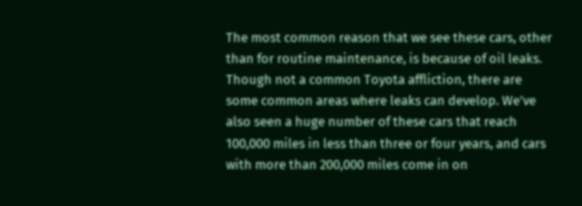The most common reason that we see these cars, other than for routine maintenance, is because of oil leaks. Though not a common Toyota affliction, there are some common areas where leaks can develop. We’ve also seen a huge number of these cars that reach 100,000 miles in less than three or four years, and cars with more than 200,000 miles come in on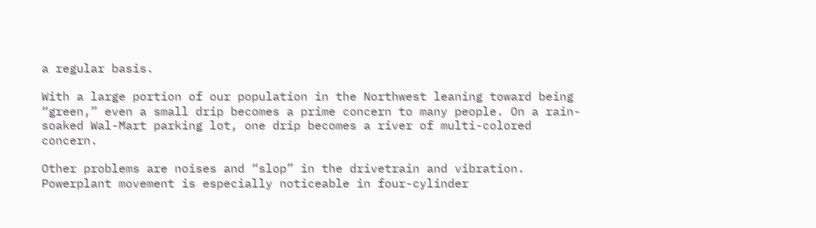a regular basis.

With a large portion of our population in the Northwest leaning toward being “green,” even a small drip becomes a prime concern to many people. On a rain-soaked Wal-Mart parking lot, one drip becomes a river of multi-colored concern.

Other problems are noises and “slop” in the drivetrain and vibration. Powerplant movement is especially noticeable in four-cylinder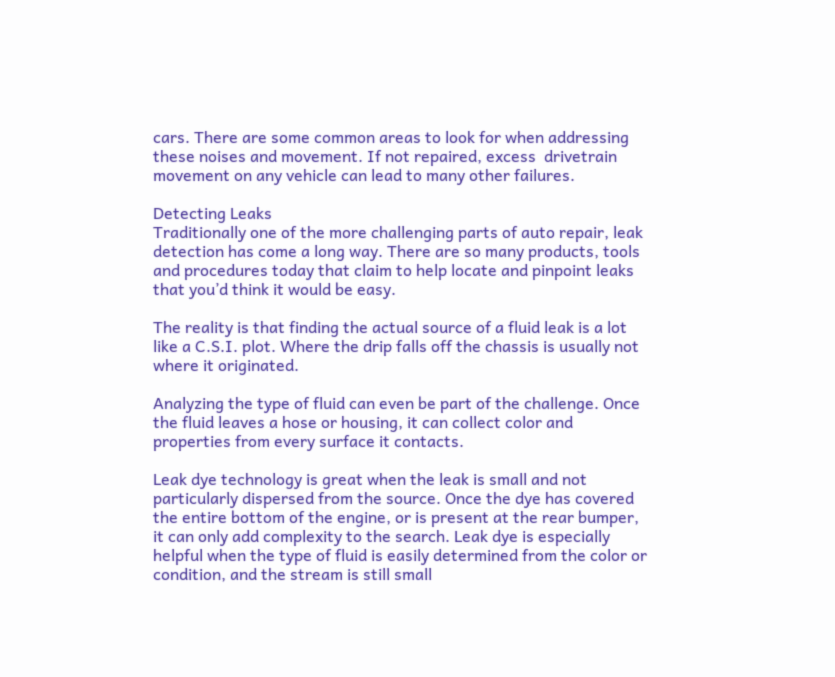cars. There are some common areas to look for when addressing these noises and movement. If not repaired, excess  drivetrain movement on any vehicle can lead to many other failures.

Detecting Leaks
Traditionally one of the more challenging parts of auto repair, leak detection has come a long way. There are so many products, tools and procedures today that claim to help locate and pinpoint leaks that you’d think it would be easy.

The reality is that finding the actual source of a fluid leak is a lot like a C.S.I. plot. Where the drip falls off the chassis is usually not where it originated.

Analyzing the type of fluid can even be part of the challenge. Once the fluid leaves a hose or housing, it can collect color and properties from every surface it contacts.

Leak dye technology is great when the leak is small and not particularly dispersed from the source. Once the dye has covered the entire bottom of the engine, or is present at the rear bumper, it can only add complexity to the search. Leak dye is especially helpful when the type of fluid is easily determined from the color or condition, and the stream is still small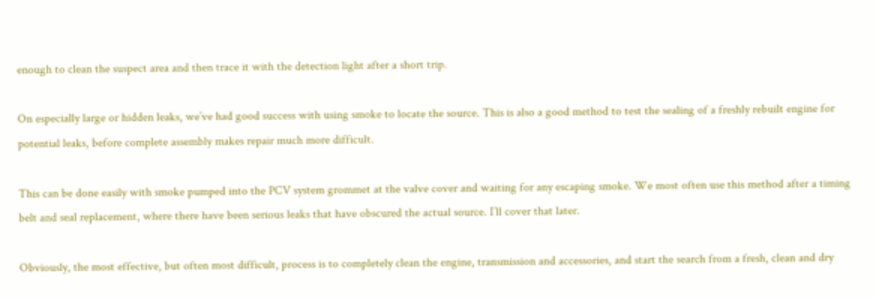enough to clean the suspect area and then trace it with the detection light after a short trip.

On especially large or hidden leaks, we’ve had good success with using smoke to locate the source. This is also a good method to test the sealing of a freshly rebuilt engine for potential leaks, before complete assembly makes repair much more difficult.

This can be done easily with smoke pumped into the PCV system grommet at the valve cover and waiting for any escaping smoke. We most often use this method after a timing belt and seal replacement, where there have been serious leaks that have obscured the actual source. I’ll cover that later.

Obviously, the most effective, but often most difficult, process is to completely clean the engine, transmission and accessories, and start the search from a fresh, clean and dry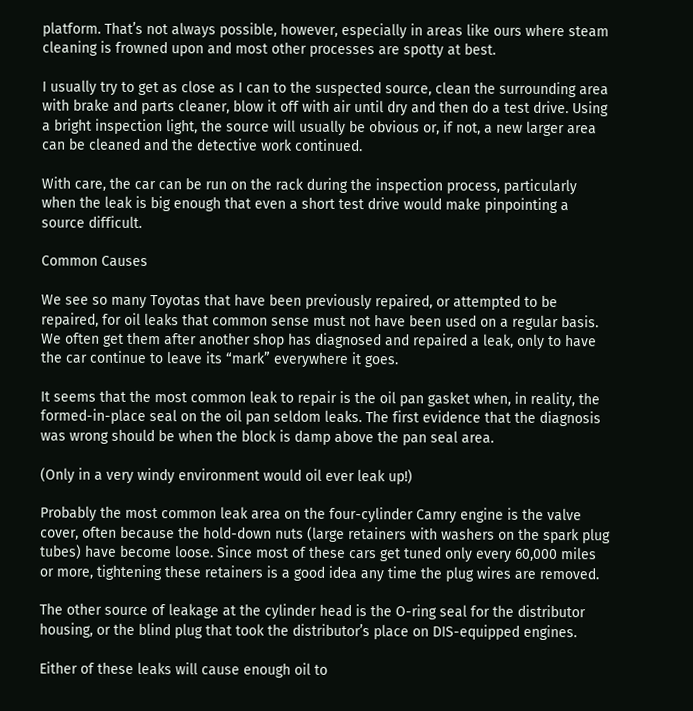platform. That’s not always possible, however, especially in areas like ours where steam cleaning is frowned upon and most other processes are spotty at best.

I usually try to get as close as I can to the suspected source, clean the surrounding area with brake and parts cleaner, blow it off with air until dry and then do a test drive. Using a bright inspection light, the source will usually be obvious or, if not, a new larger area can be cleaned and the detective work continued.

With care, the car can be run on the rack during the inspection process, particularly when the leak is big enough that even a short test drive would make pinpointing a source difficult.

Common Causes

We see so many Toyotas that have been previously repaired, or attempted to be repaired, for oil leaks that common sense must not have been used on a regular basis. We often get them after another shop has diagnosed and repaired a leak, only to have the car continue to leave its “mark” everywhere it goes.

It seems that the most common leak to repair is the oil pan gasket when, in reality, the formed-in-place seal on the oil pan seldom leaks. The first evidence that the diagnosis was wrong should be when the block is damp above the pan seal area.

(Only in a very windy environment would oil ever leak up!)

Probably the most common leak area on the four-cylinder Camry engine is the valve cover, often because the hold-down nuts (large retainers with washers on the spark plug tubes) have become loose. Since most of these cars get tuned only every 60,000 miles or more, tightening these retainers is a good idea any time the plug wires are removed.

The other source of leakage at the cylinder head is the O-ring seal for the distributor housing, or the blind plug that took the distributor’s place on DIS-equipped engines.

Either of these leaks will cause enough oil to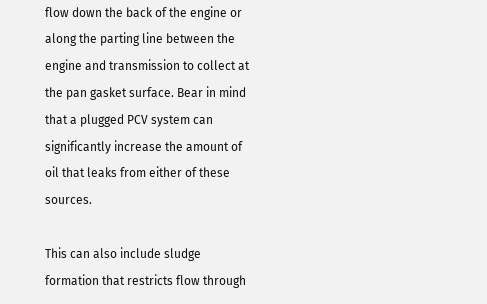flow down the back of the engine or along the parting line between the engine and transmission to collect at the pan gasket surface. Bear in mind that a plugged PCV system can significantly increase the amount of oil that leaks from either of these sources.

This can also include sludge formation that restricts flow through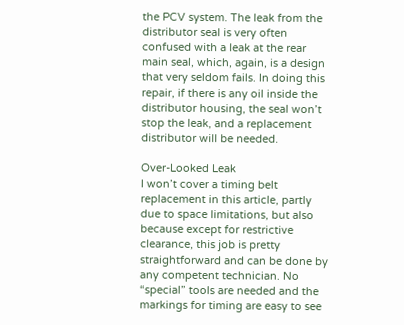the PCV system. The leak from the distributor seal is very often confused with a leak at the rear main seal, which, again, is a design that very seldom fails. In doing this repair, if there is any oil inside the distributor housing, the seal won’t stop the leak, and a replacement distributor will be needed.

Over-Looked Leak
I won’t cover a timing belt replacement in this article, partly due to space limitations, but also because except for restrictive clearance, this job is pretty straightforward and can be done by any competent technician. No “special” tools are needed and the markings for timing are easy to see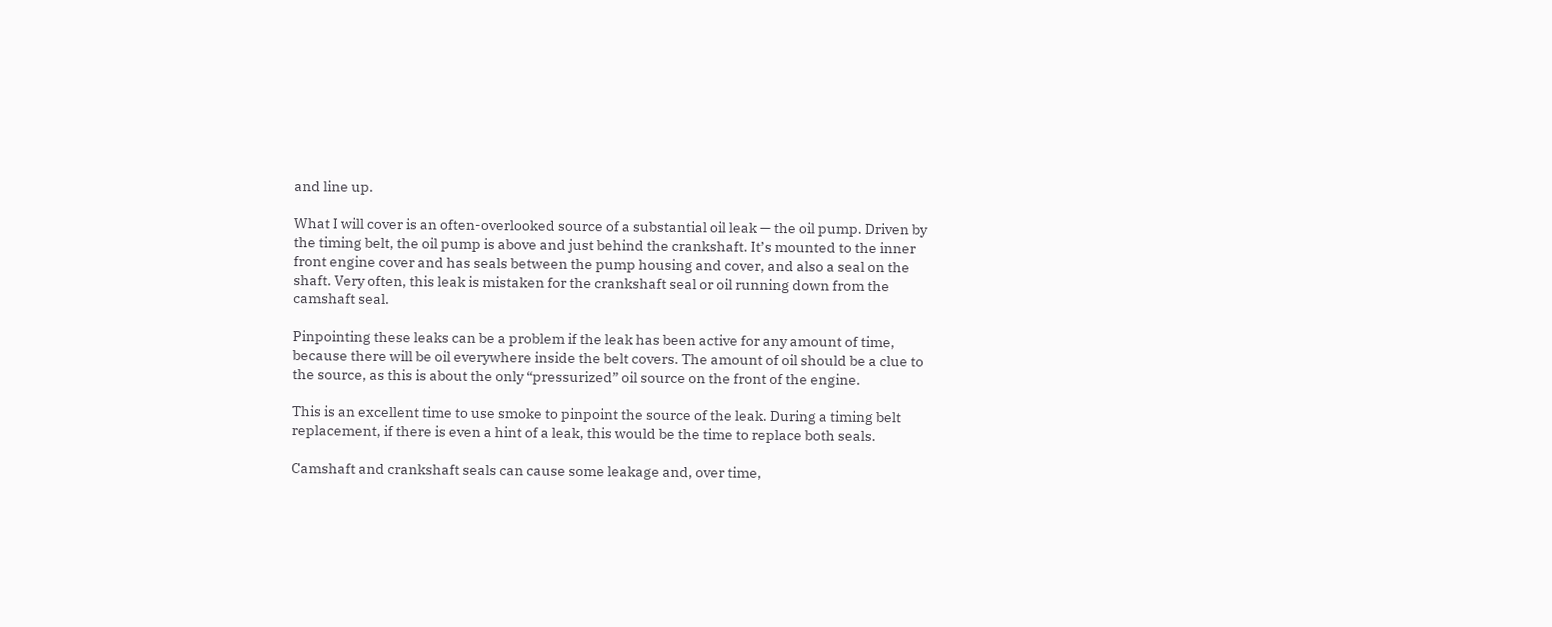and line up.

What I will cover is an often-overlooked source of a substantial oil leak — the oil pump. Driven by the timing belt, the oil pump is above and just behind the crankshaft. It’s mounted to the inner front engine cover and has seals between the pump housing and cover, and also a seal on the shaft. Very often, this leak is mistaken for the crankshaft seal or oil running down from the camshaft seal.

Pinpointing these leaks can be a problem if the leak has been active for any amount of time, because there will be oil everywhere inside the belt covers. The amount of oil should be a clue to the source, as this is about the only “pressurized” oil source on the front of the engine.

This is an excellent time to use smoke to pinpoint the source of the leak. During a timing belt replacement, if there is even a hint of a leak, this would be the time to replace both seals.

Camshaft and crankshaft seals can cause some leakage and, over time,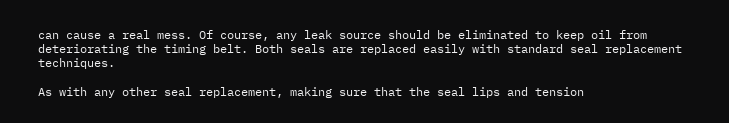can cause a real mess. Of course, any leak source should be eliminated to keep oil from deteriorating the timing belt. Both seals are replaced easily with standard seal replacement techniques.

As with any other seal replacement, making sure that the seal lips and tension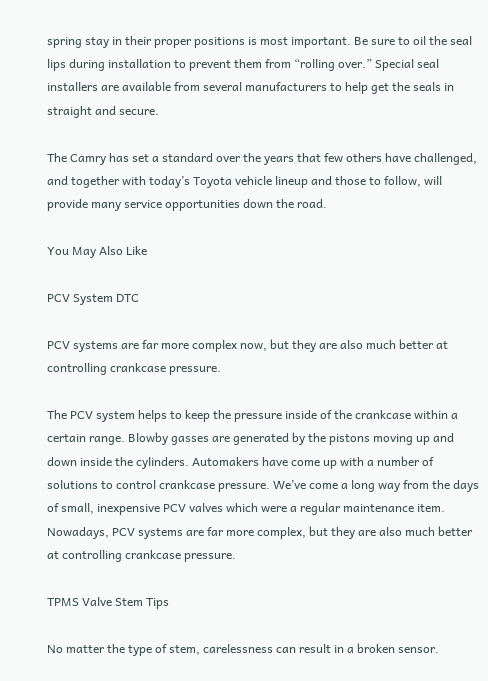spring stay in their proper positions is most important. Be sure to oil the seal lips during installation to prevent them from “rolling over.” Special seal installers are available from several manufacturers to help get the seals in straight and secure.

The Camry has set a standard over the years that few others have challenged, and together with today’s Toyota vehicle lineup and those to follow, will provide many service opportunities down the road.

You May Also Like

PCV System DTC

PCV systems are far more complex now, but they are also much better at controlling crankcase pressure.

The PCV system helps to keep the pressure inside of the crankcase within a certain range. Blowby gasses are generated by the pistons moving up and down inside the cylinders. Automakers have come up with a number of solutions to control crankcase pressure. We’ve come a long way from the days of small, inexpensive PCV valves which were a regular maintenance item. Nowadays, PCV systems are far more complex, but they are also much better at controlling crankcase pressure.

TPMS Valve Stem Tips

No matter the type of stem, carelessness can result in a broken sensor.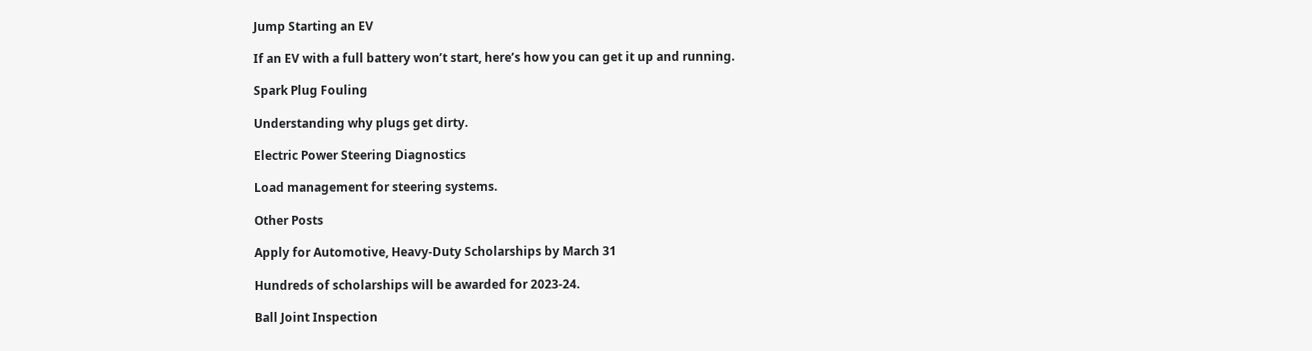Jump Starting an EV

If an EV with a full battery won’t start, here’s how you can get it up and running.

Spark Plug Fouling

Understanding why plugs get dirty.

Electric Power Steering Diagnostics

Load management for steering systems.

Other Posts

Apply for Automotive, Heavy-Duty Scholarships by March 31

Hundreds of scholarships will be awarded for 2023-24.

Ball Joint Inspection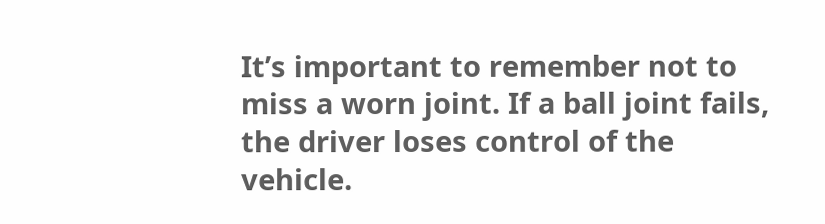It’s important to remember not to miss a worn joint. If a ball joint fails, the driver loses control of the vehicle.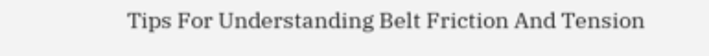Tips For Understanding Belt Friction And Tension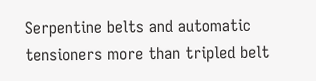Serpentine belts and automatic tensioners more than tripled belt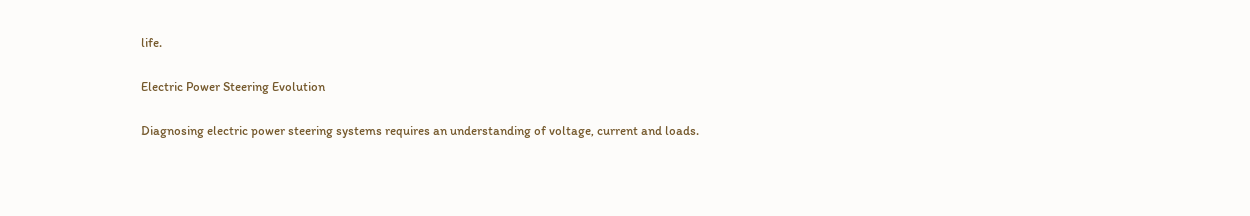life.

Electric Power Steering Evolution

Diagnosing electric power steering systems requires an understanding of voltage, current and loads.